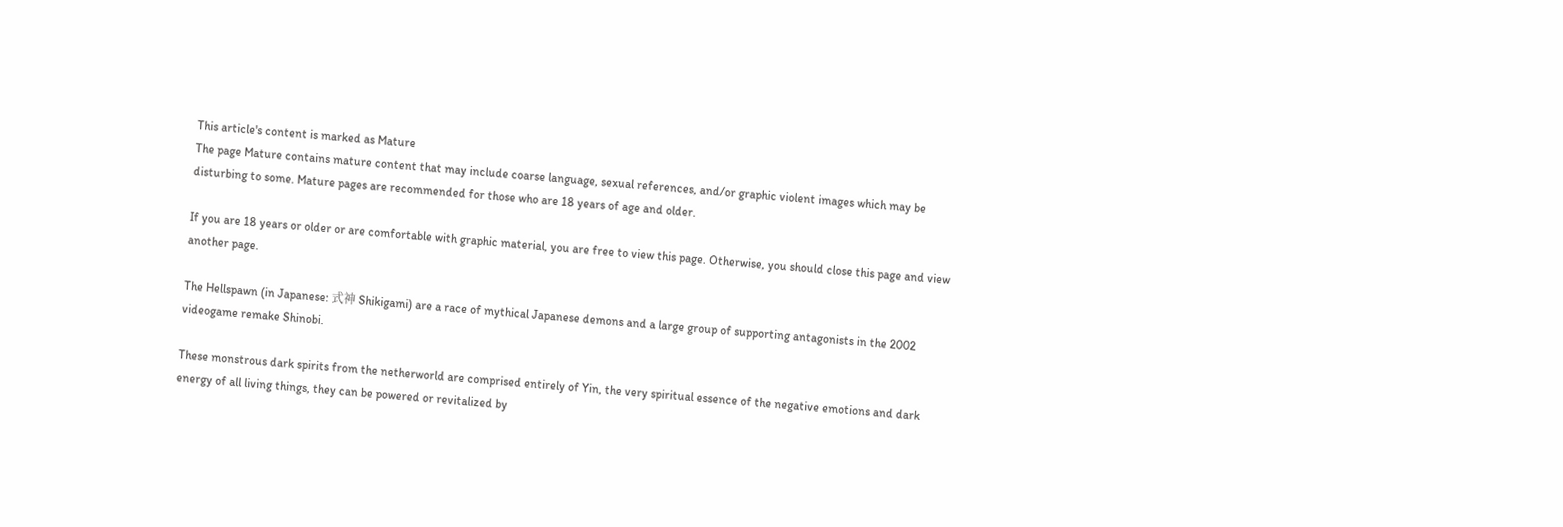This article's content is marked as Mature
The page Mature contains mature content that may include coarse language, sexual references, and/or graphic violent images which may be disturbing to some. Mature pages are recommended for those who are 18 years of age and older.

If you are 18 years or older or are comfortable with graphic material, you are free to view this page. Otherwise, you should close this page and view another page.

The Hellspawn (in Japanese: 式神 Shikigami) are a race of mythical Japanese demons and a large group of supporting antagonists in the 2002 videogame remake Shinobi.

These monstrous dark spirits from the netherworld are comprised entirely of Yin, the very spiritual essence of the negative emotions and dark energy of all living things, they can be powered or revitalized by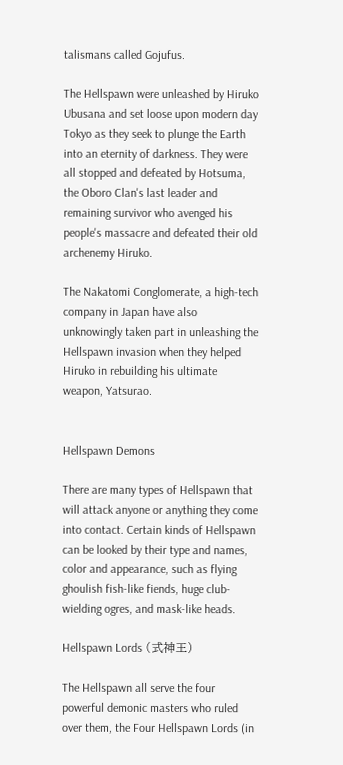talismans called Gojufus.

The Hellspawn were unleashed by Hiruko Ubusana and set loose upon modern day Tokyo as they seek to plunge the Earth into an eternity of darkness. They were all stopped and defeated by Hotsuma, the Oboro Clan's last leader and remaining survivor who avenged his people's massacre and defeated their old archenemy Hiruko.

The Nakatomi Conglomerate, a high-tech company in Japan have also unknowingly taken part in unleashing the Hellspawn invasion when they helped Hiruko in rebuilding his ultimate weapon, Yatsurao.


Hellspawn Demons

There are many types of Hellspawn that will attack anyone or anything they come into contact. Certain kinds of Hellspawn can be looked by their type and names, color and appearance, such as flying ghoulish fish-like fiends, huge club-wielding ogres, and mask-like heads.

Hellspawn Lords (式神王)

The Hellspawn all serve the four powerful demonic masters who ruled over them, the Four Hellspawn Lords (in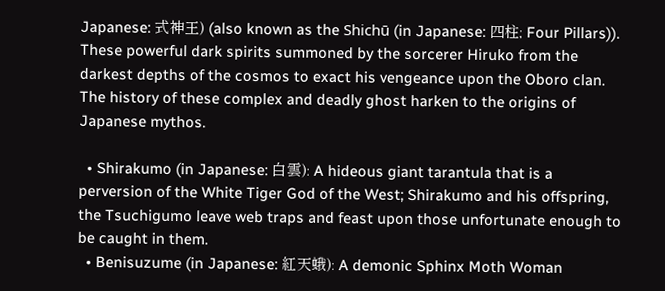Japanese: 式神王) (also known as the Shichū (in Japanese: 四柱; Four Pillars)). These powerful dark spirits summoned by the sorcerer Hiruko from the darkest depths of the cosmos to exact his vengeance upon the Oboro clan. The history of these complex and deadly ghost harken to the origins of Japanese mythos.

  • Shirakumo (in Japanese: 白雲): A hideous giant tarantula that is a perversion of the White Tiger God of the West; Shirakumo and his offspring, the Tsuchigumo leave web traps and feast upon those unfortunate enough to be caught in them.
  • Benisuzume (in Japanese: 紅天蛾): A demonic Sphinx Moth Woman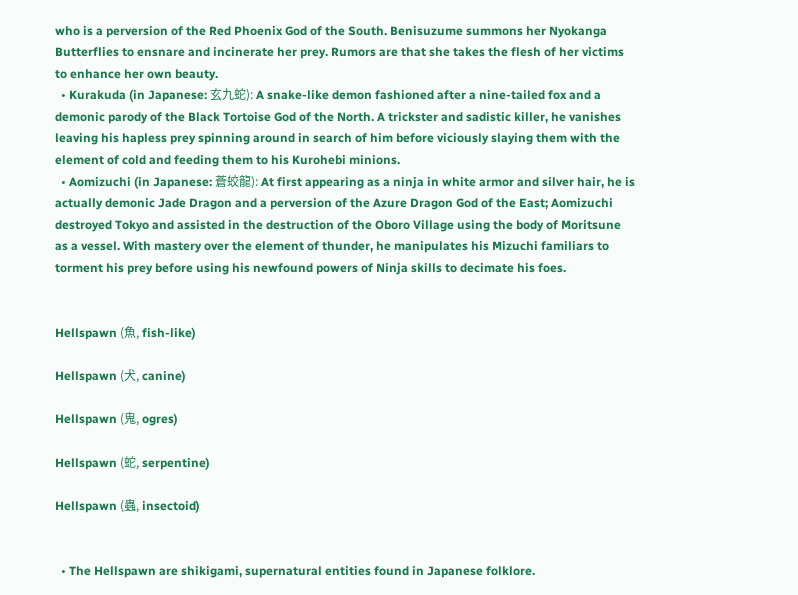who is a perversion of the Red Phoenix God of the South. Benisuzume summons her Nyokanga Butterflies to ensnare and incinerate her prey. Rumors are that she takes the flesh of her victims to enhance her own beauty.
  • Kurakuda (in Japanese: 玄九蛇): A snake-like demon fashioned after a nine-tailed fox and a demonic parody of the Black Tortoise God of the North. A trickster and sadistic killer, he vanishes leaving his hapless prey spinning around in search of him before viciously slaying them with the element of cold and feeding them to his Kurohebi minions.
  • Aomizuchi (in Japanese: 蒼蛟龍): At first appearing as a ninja in white armor and silver hair, he is actually demonic Jade Dragon and a perversion of the Azure Dragon God of the East; Aomizuchi destroyed Tokyo and assisted in the destruction of the Oboro Village using the body of Moritsune as a vessel. With mastery over the element of thunder, he manipulates his Mizuchi familiars to torment his prey before using his newfound powers of Ninja skills to decimate his foes.


Hellspawn (魚, fish-like)

Hellspawn (犬, canine)

Hellspawn (鬼, ogres)

Hellspawn (蛇, serpentine)

Hellspawn (蟲, insectoid)


  • The Hellspawn are shikigami, supernatural entities found in Japanese folklore.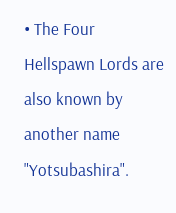• The Four Hellspawn Lords are also known by another name "Yotsubashira".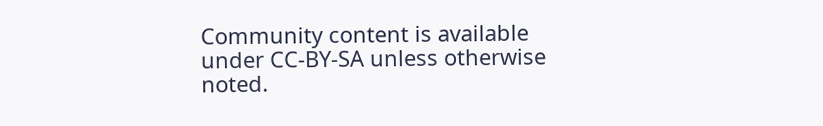Community content is available under CC-BY-SA unless otherwise noted.